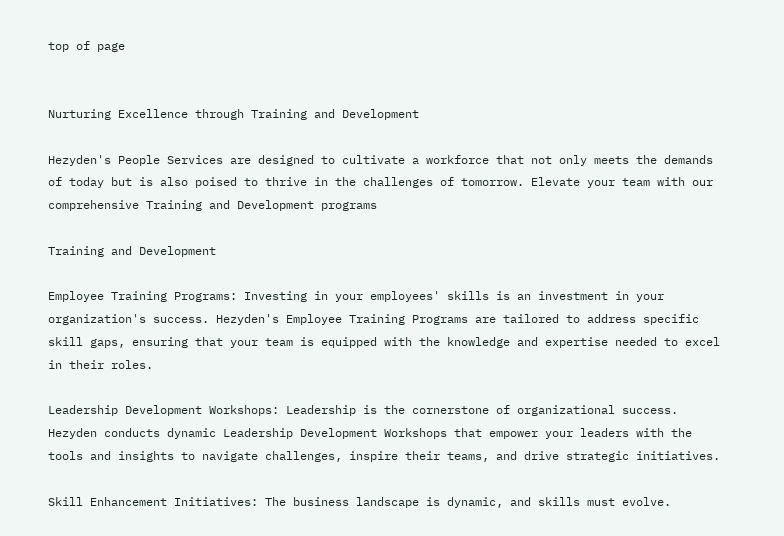top of page


Nurturing Excellence through Training and Development

Hezyden's People Services are designed to cultivate a workforce that not only meets the demands of today but is also poised to thrive in the challenges of tomorrow. Elevate your team with our comprehensive Training and Development programs

Training and Development

Employee Training Programs: Investing in your employees' skills is an investment in your organization's success. Hezyden's Employee Training Programs are tailored to address specific skill gaps, ensuring that your team is equipped with the knowledge and expertise needed to excel in their roles.

Leadership Development Workshops: Leadership is the cornerstone of organizational success. Hezyden conducts dynamic Leadership Development Workshops that empower your leaders with the tools and insights to navigate challenges, inspire their teams, and drive strategic initiatives.

Skill Enhancement Initiatives: The business landscape is dynamic, and skills must evolve.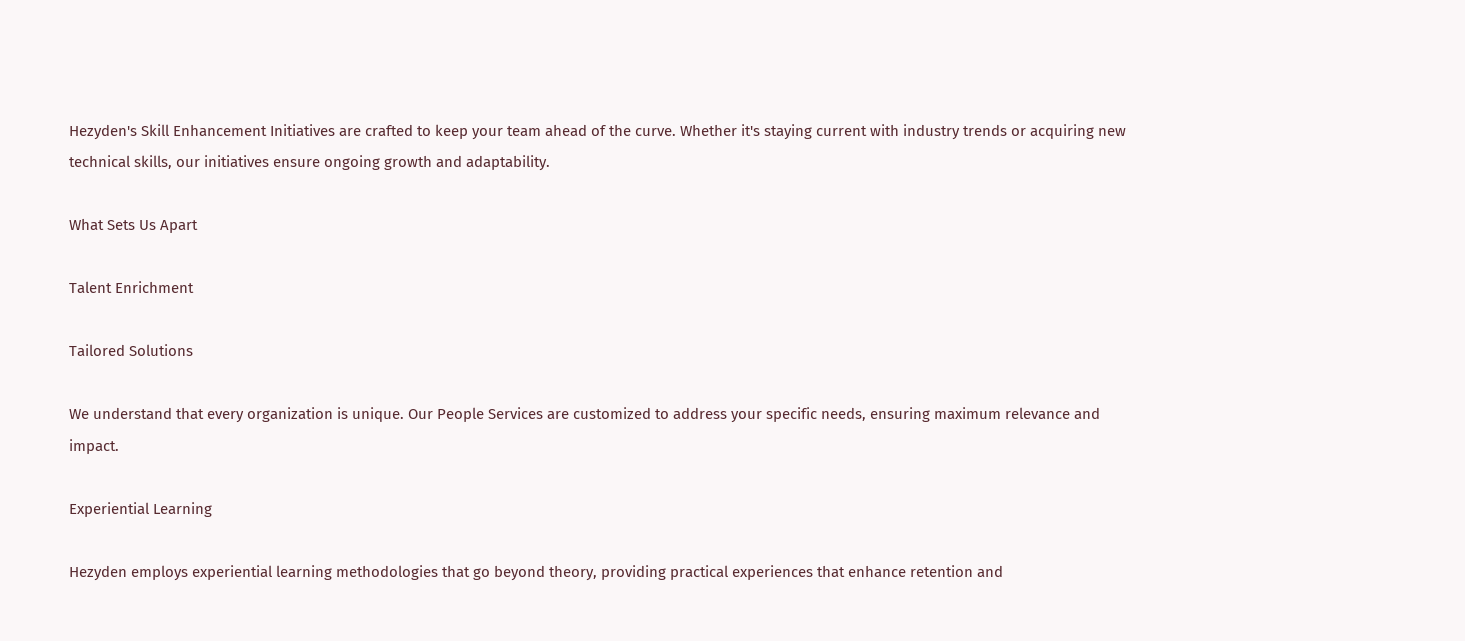Hezyden's Skill Enhancement Initiatives are crafted to keep your team ahead of the curve. Whether it's staying current with industry trends or acquiring new technical skills, our initiatives ensure ongoing growth and adaptability.

What Sets Us Apart

Talent Enrichment

Tailored Solutions

We understand that every organization is unique. Our People Services are customized to address your specific needs, ensuring maximum relevance and impact.

Experiential Learning

Hezyden employs experiential learning methodologies that go beyond theory, providing practical experiences that enhance retention and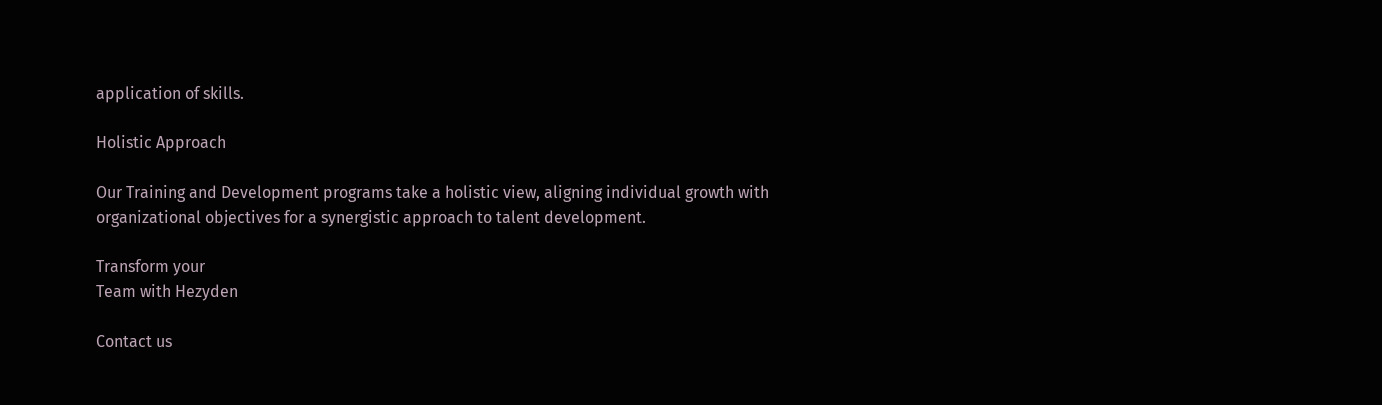application of skills.

Holistic Approach

Our Training and Development programs take a holistic view, aligning individual growth with organizational objectives for a synergistic approach to talent development.

Transform your
Team with Hezyden

Contact us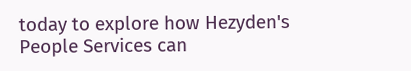today to explore how Hezyden's People Services can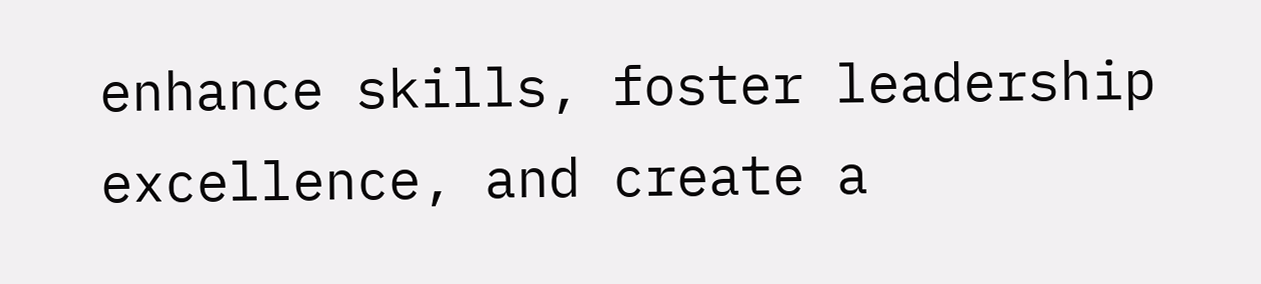enhance skills, foster leadership excellence, and create a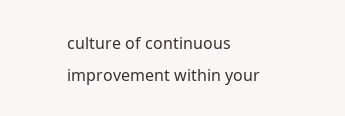culture of continuous improvement within your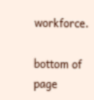workforce.

bottom of page